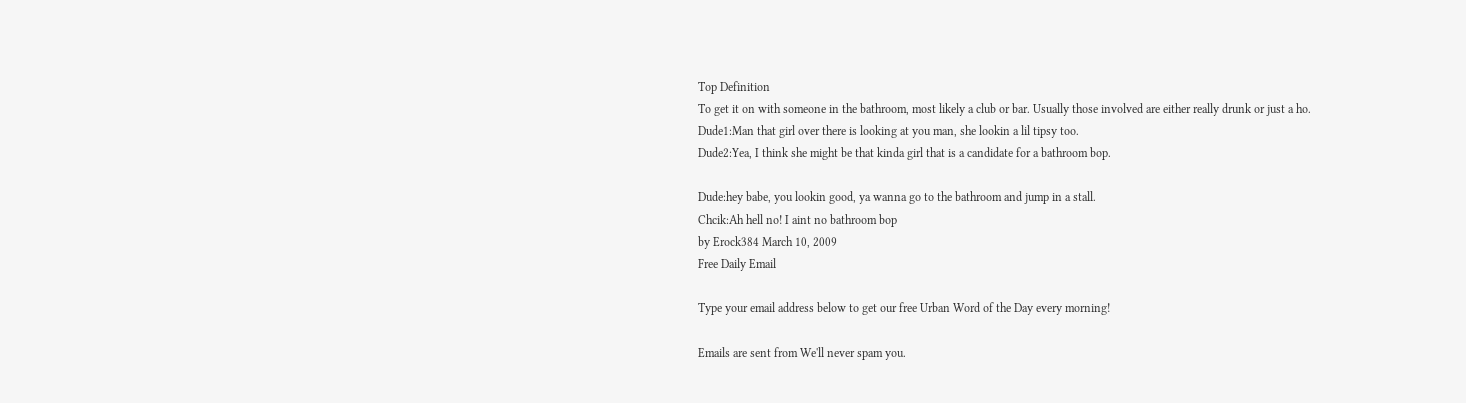Top Definition
To get it on with someone in the bathroom, most likely a club or bar. Usually those involved are either really drunk or just a ho.
Dude1:Man that girl over there is looking at you man, she lookin a lil tipsy too.
Dude2:Yea, I think she might be that kinda girl that is a candidate for a bathroom bop.

Dude:hey babe, you lookin good, ya wanna go to the bathroom and jump in a stall.
Chcik:Ah hell no! I aint no bathroom bop
by Erock384 March 10, 2009
Free Daily Email

Type your email address below to get our free Urban Word of the Day every morning!

Emails are sent from We'll never spam you.